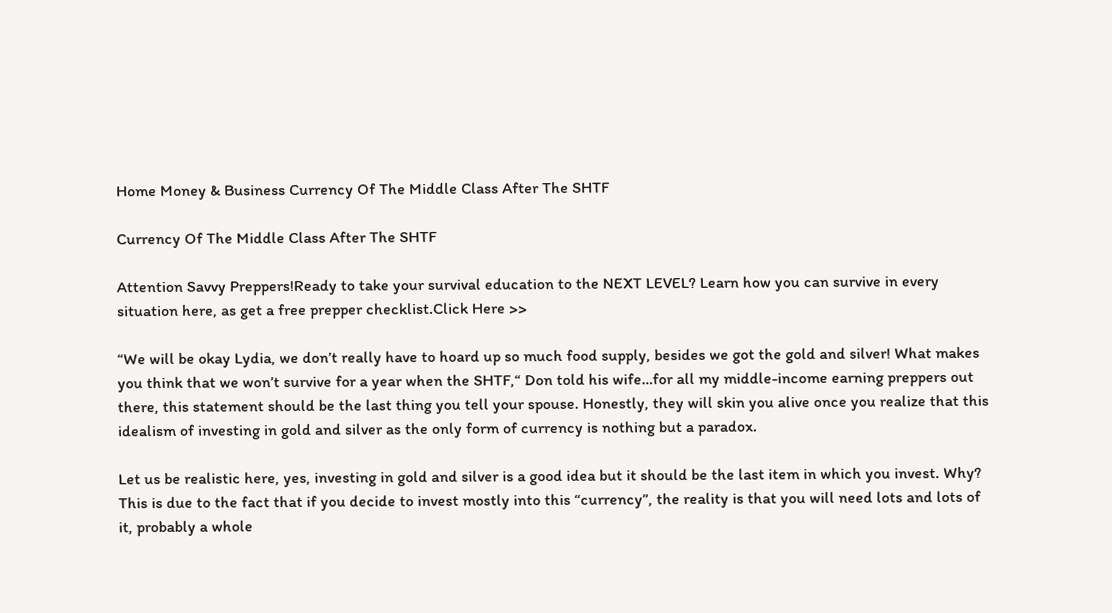Home Money & Business Currency Of The Middle Class After The SHTF

Currency Of The Middle Class After The SHTF

Attention Savvy Preppers!Ready to take your survival education to the NEXT LEVEL? Learn how you can survive in every situation here, as get a free prepper checklist.Click Here >>

“We will be okay Lydia, we don’t really have to hoard up so much food supply, besides we got the gold and silver! What makes you think that we won’t survive for a year when the SHTF,“ Don told his wife…for all my middle-income earning preppers out there, this statement should be the last thing you tell your spouse. Honestly, they will skin you alive once you realize that this idealism of investing in gold and silver as the only form of currency is nothing but a paradox.

Let us be realistic here, yes, investing in gold and silver is a good idea but it should be the last item in which you invest. Why? This is due to the fact that if you decide to invest mostly into this “currency”, the reality is that you will need lots and lots of it, probably a whole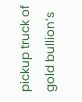pickup truck of gold bullion’s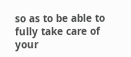so as to be able to fully take care of your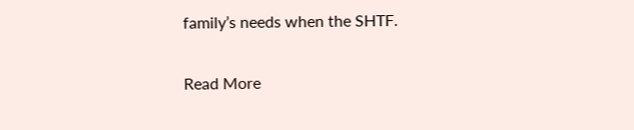family’s needs when the SHTF.

Read More